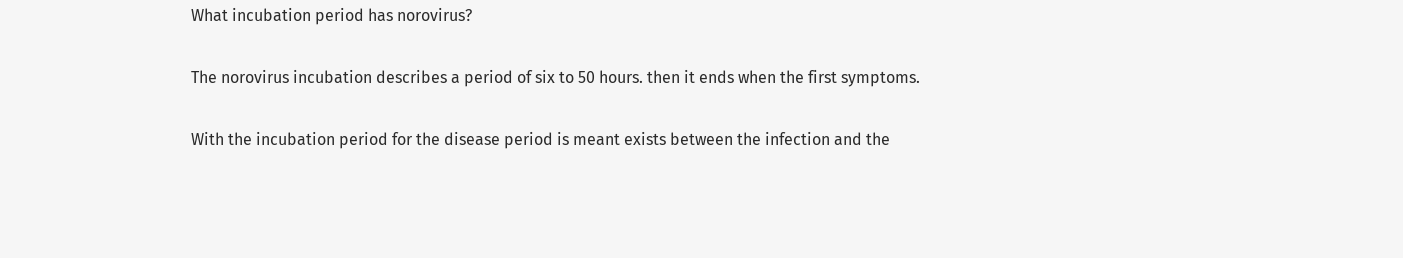What incubation period has norovirus?

The norovirus incubation describes a period of six to 50 hours. then it ends when the first symptoms.

With the incubation period for the disease period is meant exists between the infection and the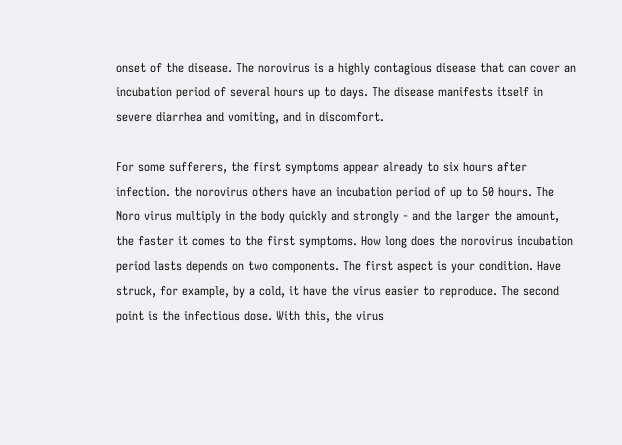onset of the disease. The norovirus is a highly contagious disease that can cover an incubation period of several hours up to days. The disease manifests itself in severe diarrhea and vomiting, and in discomfort.

For some sufferers, the first symptoms appear already to six hours after infection. the norovirus others have an incubation period of up to 50 hours. The Noro virus multiply in the body quickly and strongly - and the larger the amount, the faster it comes to the first symptoms. How long does the norovirus incubation period lasts depends on two components. The first aspect is your condition. Have struck, for example, by a cold, it have the virus easier to reproduce. The second point is the infectious dose. With this, the virus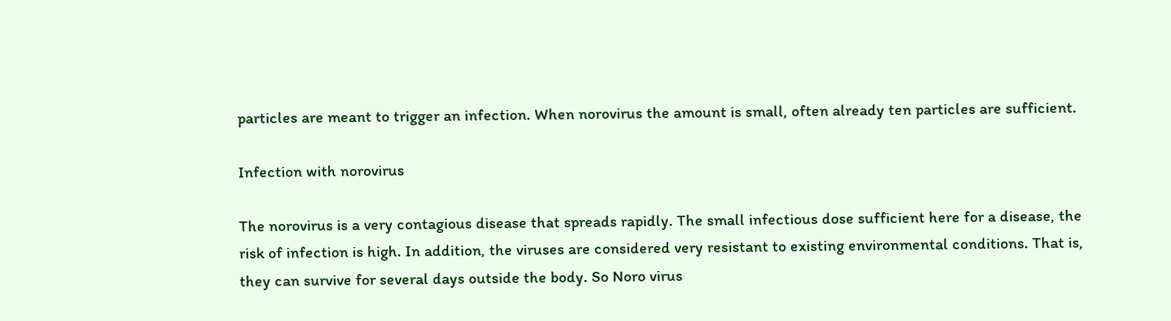particles are meant to trigger an infection. When norovirus the amount is small, often already ten particles are sufficient.

Infection with norovirus

The norovirus is a very contagious disease that spreads rapidly. The small infectious dose sufficient here for a disease, the risk of infection is high. In addition, the viruses are considered very resistant to existing environmental conditions. That is, they can survive for several days outside the body. So Noro virus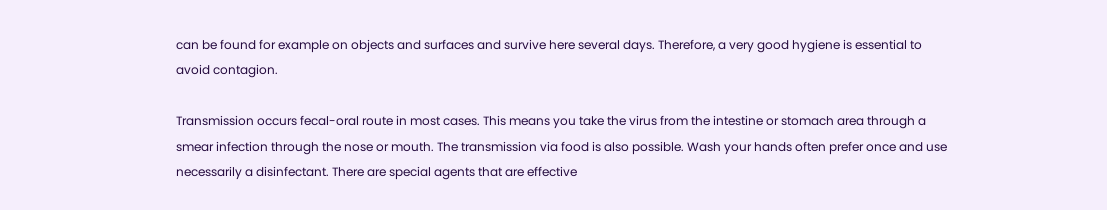can be found for example on objects and surfaces and survive here several days. Therefore, a very good hygiene is essential to avoid contagion.

Transmission occurs fecal-oral route in most cases. This means you take the virus from the intestine or stomach area through a smear infection through the nose or mouth. The transmission via food is also possible. Wash your hands often prefer once and use necessarily a disinfectant. There are special agents that are effective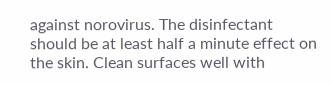against norovirus. The disinfectant should be at least half a minute effect on the skin. Clean surfaces well with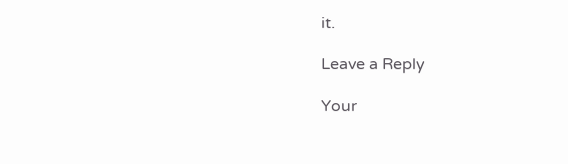it.

Leave a Reply

Your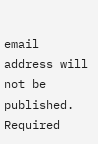email address will not be published. Required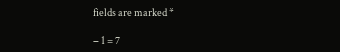fields are marked *

− 1 = 7